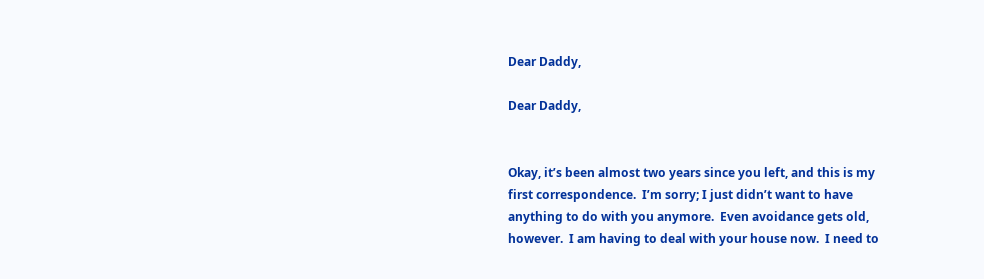Dear Daddy,

Dear Daddy,


Okay, it’s been almost two years since you left, and this is my first correspondence.  I’m sorry; I just didn’t want to have anything to do with you anymore.  Even avoidance gets old, however.  I am having to deal with your house now.  I need to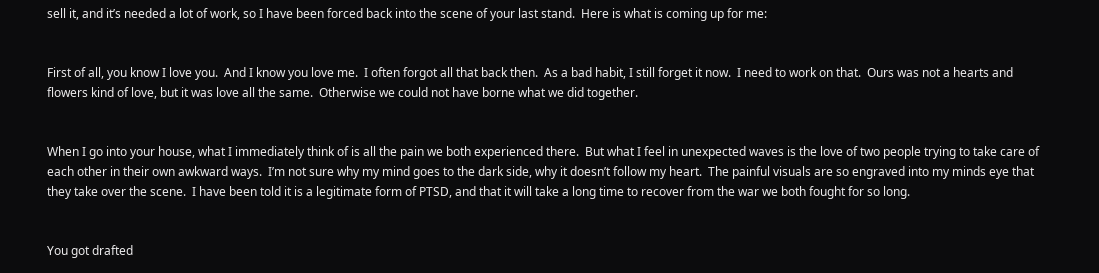sell it, and it’s needed a lot of work, so I have been forced back into the scene of your last stand.  Here is what is coming up for me:


First of all, you know I love you.  And I know you love me.  I often forgot all that back then.  As a bad habit, I still forget it now.  I need to work on that.  Ours was not a hearts and flowers kind of love, but it was love all the same.  Otherwise we could not have borne what we did together.


When I go into your house, what I immediately think of is all the pain we both experienced there.  But what I feel in unexpected waves is the love of two people trying to take care of each other in their own awkward ways.  I’m not sure why my mind goes to the dark side, why it doesn’t follow my heart.  The painful visuals are so engraved into my minds eye that they take over the scene.  I have been told it is a legitimate form of PTSD, and that it will take a long time to recover from the war we both fought for so long.


You got drafted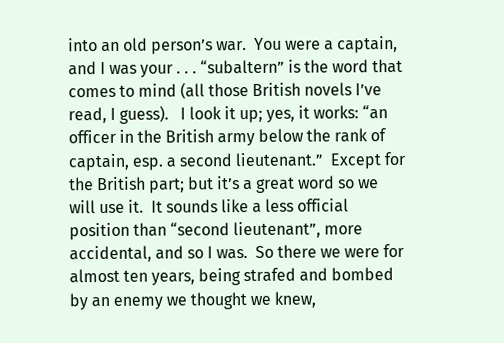into an old person’s war.  You were a captain, and I was your . . . “subaltern” is the word that comes to mind (all those British novels I’ve read, I guess).   I look it up; yes, it works: “an officer in the British army below the rank of captain, esp. a second lieutenant.”  Except for the British part; but it’s a great word so we will use it.  It sounds like a less official position than “second lieutenant”, more accidental, and so I was.  So there we were for almost ten years, being strafed and bombed by an enemy we thought we knew,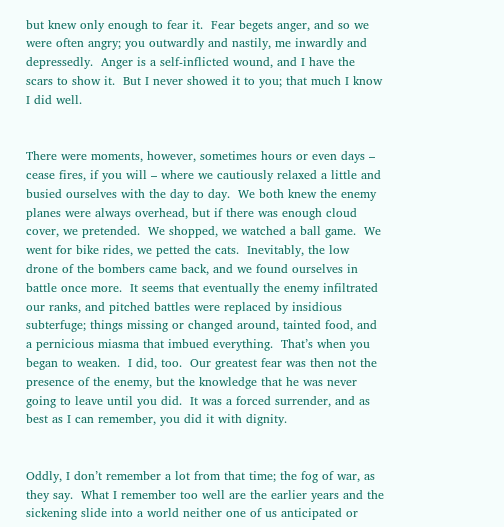but knew only enough to fear it.  Fear begets anger, and so we were often angry; you outwardly and nastily, me inwardly and depressedly.  Anger is a self-inflicted wound, and I have the scars to show it.  But I never showed it to you; that much I know I did well.


There were moments, however, sometimes hours or even days – cease fires, if you will – where we cautiously relaxed a little and busied ourselves with the day to day.  We both knew the enemy planes were always overhead, but if there was enough cloud cover, we pretended.  We shopped, we watched a ball game.  We went for bike rides, we petted the cats.  Inevitably, the low drone of the bombers came back, and we found ourselves in battle once more.  It seems that eventually the enemy infiltrated our ranks, and pitched battles were replaced by insidious subterfuge; things missing or changed around, tainted food, and a pernicious miasma that imbued everything.  That’s when you began to weaken.  I did, too.  Our greatest fear was then not the presence of the enemy, but the knowledge that he was never going to leave until you did.  It was a forced surrender, and as best as I can remember, you did it with dignity.


Oddly, I don’t remember a lot from that time; the fog of war, as they say.  What I remember too well are the earlier years and the sickening slide into a world neither one of us anticipated or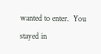wanted to enter.  You stayed in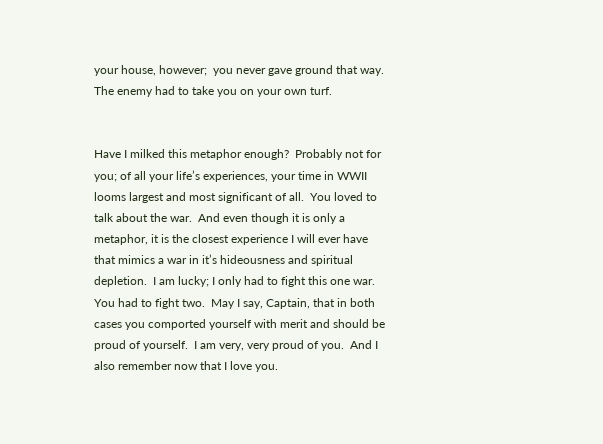your house, however;  you never gave ground that way.  The enemy had to take you on your own turf.


Have I milked this metaphor enough?  Probably not for you; of all your life’s experiences, your time in WWII looms largest and most significant of all.  You loved to talk about the war.  And even though it is only a metaphor, it is the closest experience I will ever have that mimics a war in it’s hideousness and spiritual depletion.  I am lucky; I only had to fight this one war.  You had to fight two.  May I say, Captain, that in both cases you comported yourself with merit and should be proud of yourself.  I am very, very proud of you.  And I also remember now that I love you.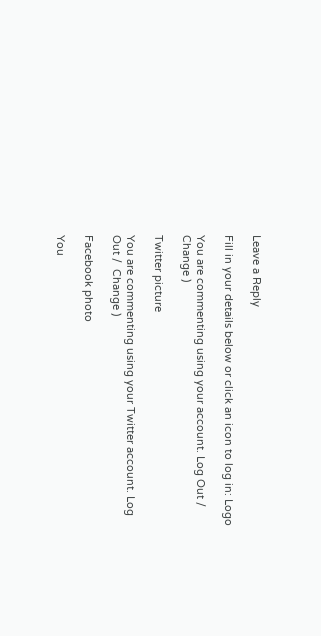Leave a Reply

Fill in your details below or click an icon to log in: Logo

You are commenting using your account. Log Out /  Change )

Twitter picture

You are commenting using your Twitter account. Log Out /  Change )

Facebook photo

You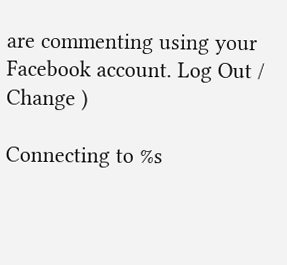are commenting using your Facebook account. Log Out /  Change )

Connecting to %s